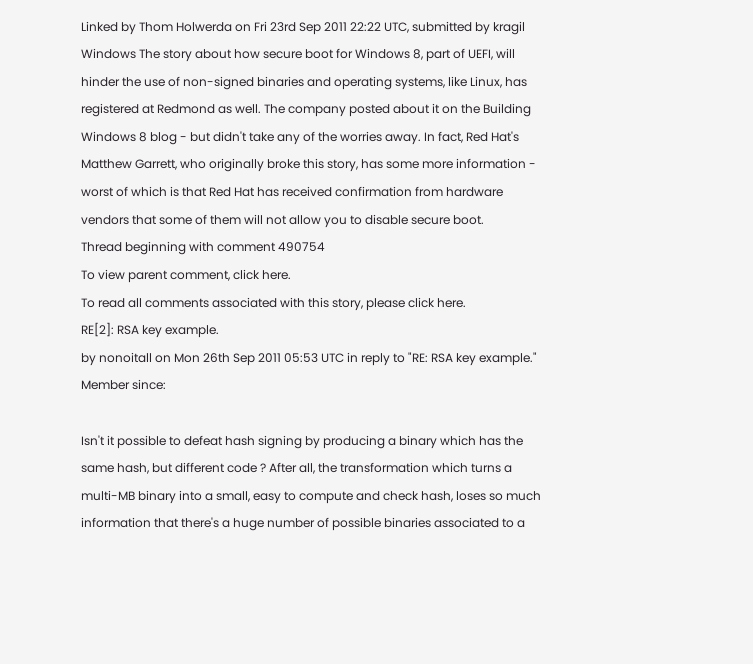Linked by Thom Holwerda on Fri 23rd Sep 2011 22:22 UTC, submitted by kragil
Windows The story about how secure boot for Windows 8, part of UEFI, will hinder the use of non-signed binaries and operating systems, like Linux, has registered at Redmond as well. The company posted about it on the Building Windows 8 blog - but didn't take any of the worries away. In fact, Red Hat's Matthew Garrett, who originally broke this story, has some more information - worst of which is that Red Hat has received confirmation from hardware vendors that some of them will not allow you to disable secure boot.
Thread beginning with comment 490754
To view parent comment, click here.
To read all comments associated with this story, please click here.
RE[2]: RSA key example.
by nonoitall on Mon 26th Sep 2011 05:53 UTC in reply to "RE: RSA key example."
Member since:

Isn't it possible to defeat hash signing by producing a binary which has the same hash, but different code ? After all, the transformation which turns a multi-MB binary into a small, easy to compute and check hash, loses so much information that there's a huge number of possible binaries associated to a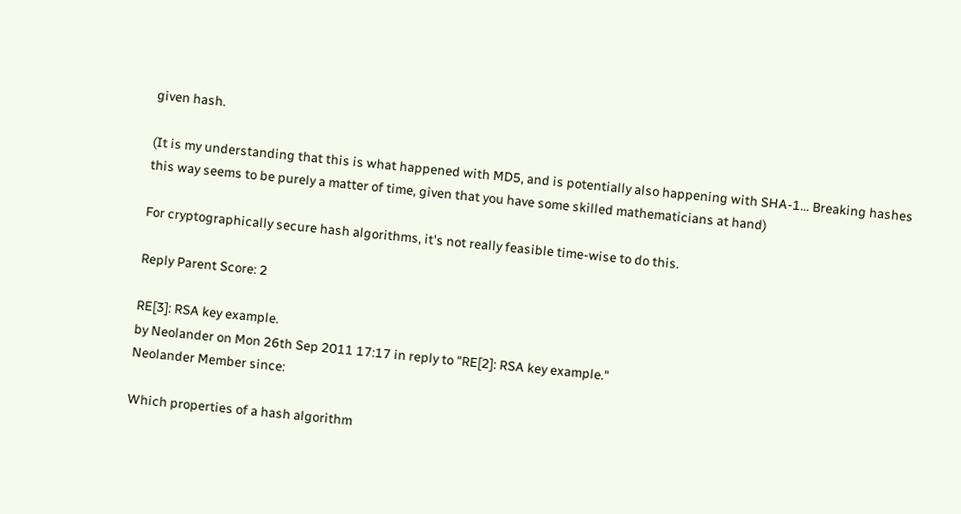given hash.

(It is my understanding that this is what happened with MD5, and is potentially also happening with SHA-1... Breaking hashes this way seems to be purely a matter of time, given that you have some skilled mathematicians at hand)

For cryptographically secure hash algorithms, it's not really feasible time-wise to do this.

Reply Parent Score: 2

RE[3]: RSA key example.
by Neolander on Mon 26th Sep 2011 17:17 in reply to "RE[2]: RSA key example."
Neolander Member since:

Which properties of a hash algorithm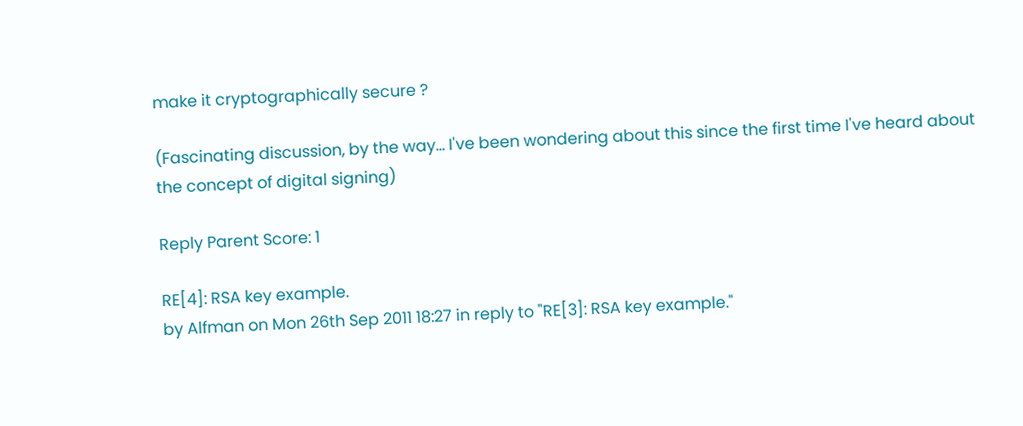make it cryptographically secure ?

(Fascinating discussion, by the way... I've been wondering about this since the first time I've heard about the concept of digital signing)

Reply Parent Score: 1

RE[4]: RSA key example.
by Alfman on Mon 26th Sep 2011 18:27 in reply to "RE[3]: RSA key example."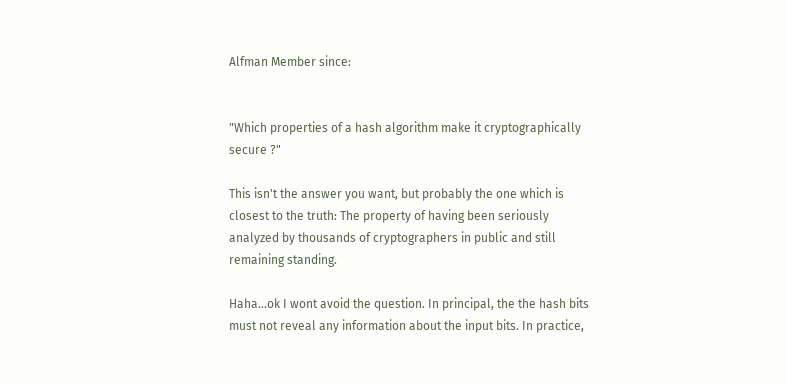Alfman Member since:


"Which properties of a hash algorithm make it cryptographically secure ?"

This isn't the answer you want, but probably the one which is closest to the truth: The property of having been seriously analyzed by thousands of cryptographers in public and still remaining standing.

Haha...ok I wont avoid the question. In principal, the the hash bits must not reveal any information about the input bits. In practice,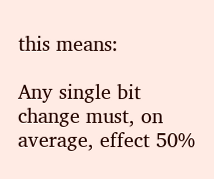this means:

Any single bit change must, on average, effect 50%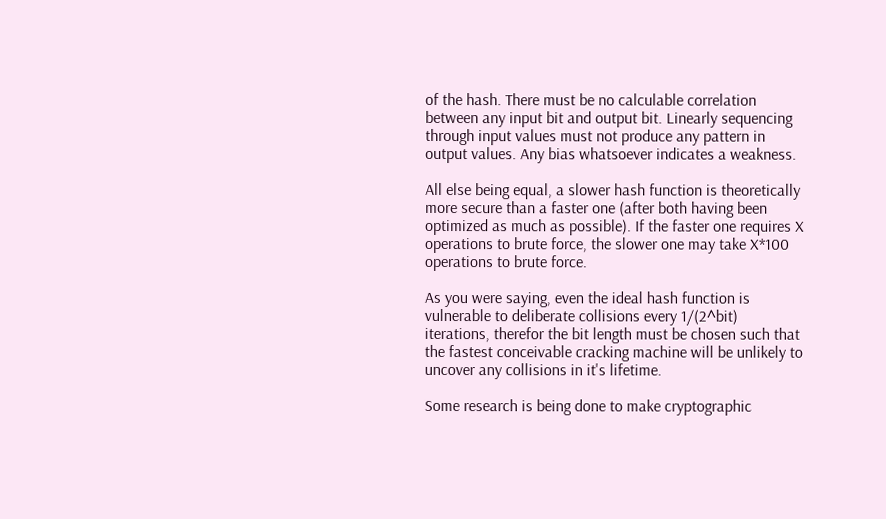of the hash. There must be no calculable correlation between any input bit and output bit. Linearly sequencing through input values must not produce any pattern in output values. Any bias whatsoever indicates a weakness.

All else being equal, a slower hash function is theoretically more secure than a faster one (after both having been optimized as much as possible). If the faster one requires X operations to brute force, the slower one may take X*100 operations to brute force.

As you were saying, even the ideal hash function is vulnerable to deliberate collisions every 1/(2^bit) iterations, therefor the bit length must be chosen such that the fastest conceivable cracking machine will be unlikely to uncover any collisions in it's lifetime.

Some research is being done to make cryptographic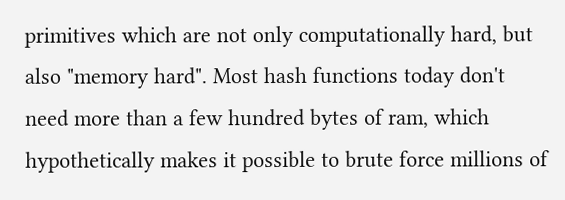primitives which are not only computationally hard, but also "memory hard". Most hash functions today don't need more than a few hundred bytes of ram, which hypothetically makes it possible to brute force millions of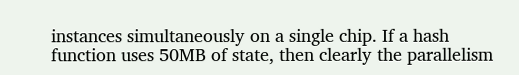instances simultaneously on a single chip. If a hash function uses 50MB of state, then clearly the parallelism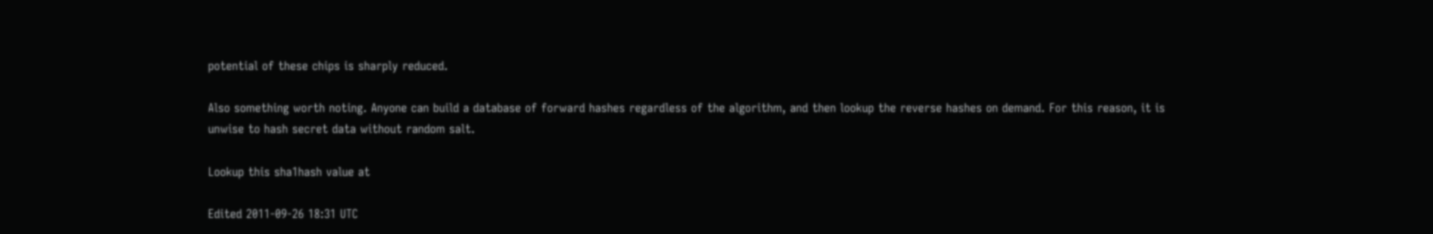potential of these chips is sharply reduced.

Also something worth noting. Anyone can build a database of forward hashes regardless of the algorithm, and then lookup the reverse hashes on demand. For this reason, it is unwise to hash secret data without random salt.

Lookup this sha1hash value at

Edited 2011-09-26 18:31 UTC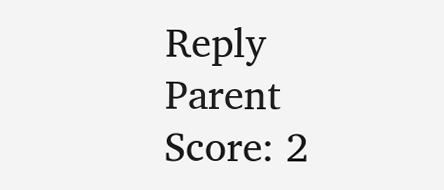Reply Parent Score: 2